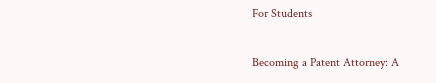For Students

Becoming a Patent Attorney: A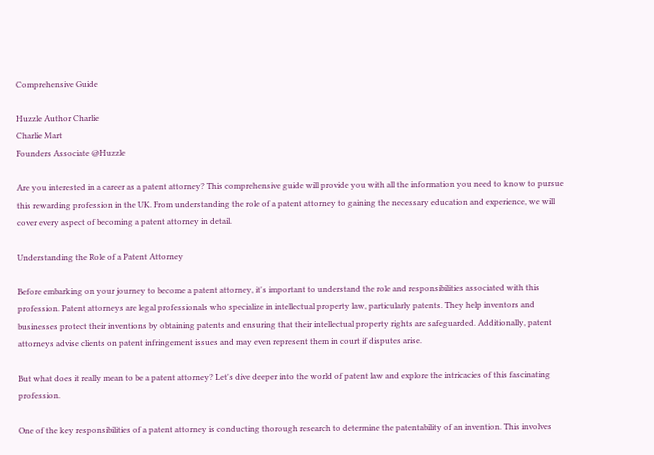Comprehensive Guide

Huzzle Author Charlie
Charlie Mart
Founders Associate @Huzzle

Are you interested in a career as a patent attorney? This comprehensive guide will provide you with all the information you need to know to pursue this rewarding profession in the UK. From understanding the role of a patent attorney to gaining the necessary education and experience, we will cover every aspect of becoming a patent attorney in detail.

Understanding the Role of a Patent Attorney

Before embarking on your journey to become a patent attorney, it's important to understand the role and responsibilities associated with this profession. Patent attorneys are legal professionals who specialize in intellectual property law, particularly patents. They help inventors and businesses protect their inventions by obtaining patents and ensuring that their intellectual property rights are safeguarded. Additionally, patent attorneys advise clients on patent infringement issues and may even represent them in court if disputes arise.

But what does it really mean to be a patent attorney? Let's dive deeper into the world of patent law and explore the intricacies of this fascinating profession.

One of the key responsibilities of a patent attorney is conducting thorough research to determine the patentability of an invention. This involves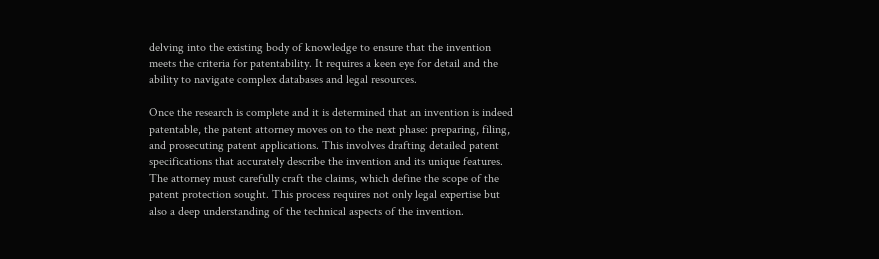delving into the existing body of knowledge to ensure that the invention meets the criteria for patentability. It requires a keen eye for detail and the ability to navigate complex databases and legal resources.

Once the research is complete and it is determined that an invention is indeed patentable, the patent attorney moves on to the next phase: preparing, filing, and prosecuting patent applications. This involves drafting detailed patent specifications that accurately describe the invention and its unique features. The attorney must carefully craft the claims, which define the scope of the patent protection sought. This process requires not only legal expertise but also a deep understanding of the technical aspects of the invention.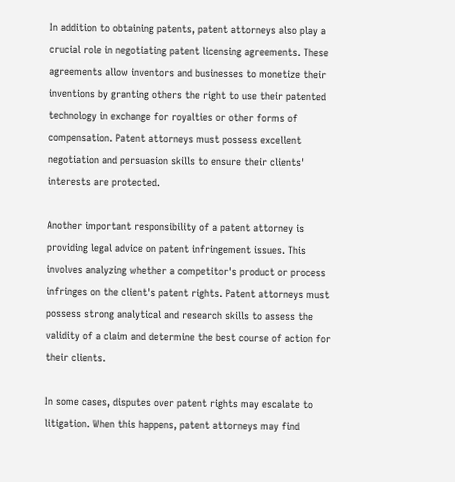In addition to obtaining patents, patent attorneys also play a crucial role in negotiating patent licensing agreements. These agreements allow inventors and businesses to monetize their inventions by granting others the right to use their patented technology in exchange for royalties or other forms of compensation. Patent attorneys must possess excellent negotiation and persuasion skills to ensure their clients' interests are protected.

Another important responsibility of a patent attorney is providing legal advice on patent infringement issues. This involves analyzing whether a competitor's product or process infringes on the client's patent rights. Patent attorneys must possess strong analytical and research skills to assess the validity of a claim and determine the best course of action for their clients.

In some cases, disputes over patent rights may escalate to litigation. When this happens, patent attorneys may find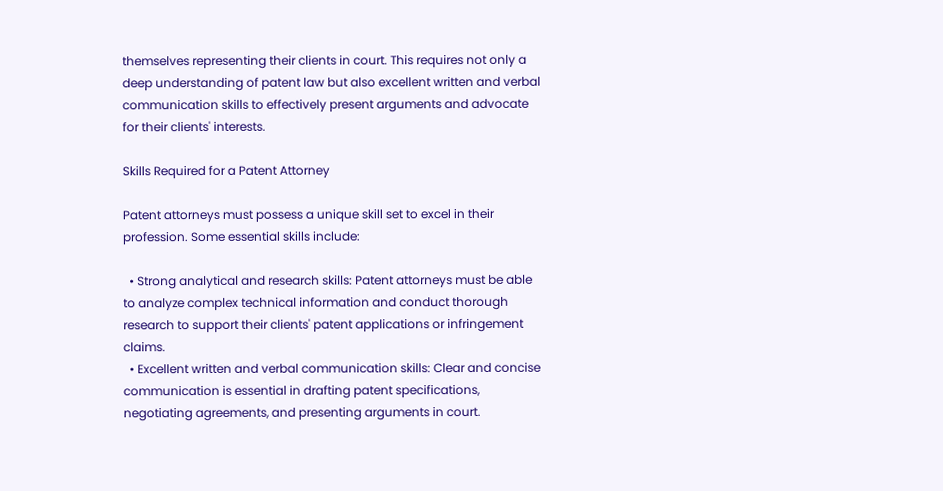themselves representing their clients in court. This requires not only a deep understanding of patent law but also excellent written and verbal communication skills to effectively present arguments and advocate for their clients' interests.

Skills Required for a Patent Attorney

Patent attorneys must possess a unique skill set to excel in their profession. Some essential skills include:

  • Strong analytical and research skills: Patent attorneys must be able to analyze complex technical information and conduct thorough research to support their clients' patent applications or infringement claims.
  • Excellent written and verbal communication skills: Clear and concise communication is essential in drafting patent specifications, negotiating agreements, and presenting arguments in court.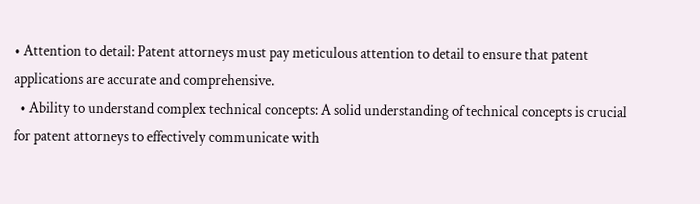• Attention to detail: Patent attorneys must pay meticulous attention to detail to ensure that patent applications are accurate and comprehensive.
  • Ability to understand complex technical concepts: A solid understanding of technical concepts is crucial for patent attorneys to effectively communicate with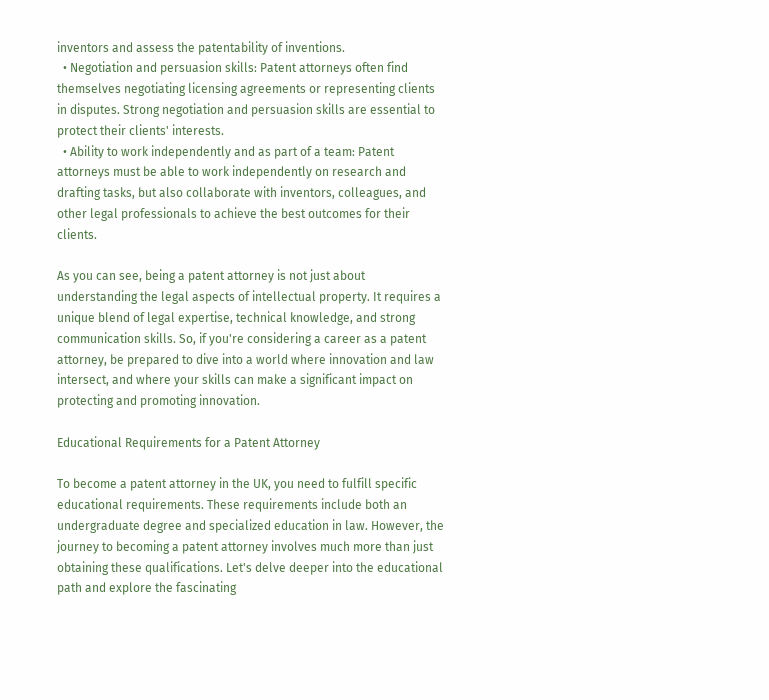inventors and assess the patentability of inventions.
  • Negotiation and persuasion skills: Patent attorneys often find themselves negotiating licensing agreements or representing clients in disputes. Strong negotiation and persuasion skills are essential to protect their clients' interests.
  • Ability to work independently and as part of a team: Patent attorneys must be able to work independently on research and drafting tasks, but also collaborate with inventors, colleagues, and other legal professionals to achieve the best outcomes for their clients.

As you can see, being a patent attorney is not just about understanding the legal aspects of intellectual property. It requires a unique blend of legal expertise, technical knowledge, and strong communication skills. So, if you're considering a career as a patent attorney, be prepared to dive into a world where innovation and law intersect, and where your skills can make a significant impact on protecting and promoting innovation.

Educational Requirements for a Patent Attorney

To become a patent attorney in the UK, you need to fulfill specific educational requirements. These requirements include both an undergraduate degree and specialized education in law. However, the journey to becoming a patent attorney involves much more than just obtaining these qualifications. Let's delve deeper into the educational path and explore the fascinating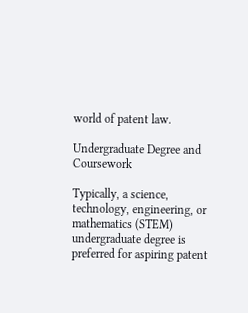world of patent law.

Undergraduate Degree and Coursework

Typically, a science, technology, engineering, or mathematics (STEM) undergraduate degree is preferred for aspiring patent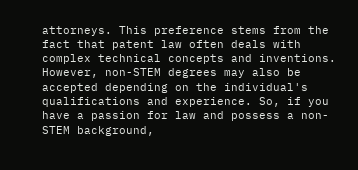attorneys. This preference stems from the fact that patent law often deals with complex technical concepts and inventions. However, non-STEM degrees may also be accepted depending on the individual's qualifications and experience. So, if you have a passion for law and possess a non-STEM background,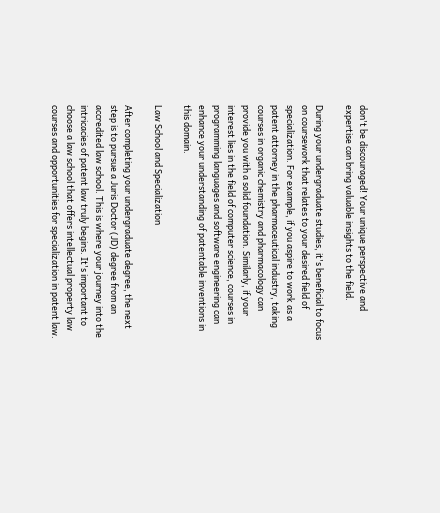don't be discouraged! Your unique perspective and expertise can bring valuable insights to the field.

During your undergraduate studies, it's beneficial to focus on coursework that relates to your desired field of specialization. For example, if you aspire to work as a patent attorney in the pharmaceutical industry, taking courses in organic chemistry and pharmacology can provide you with a solid foundation. Similarly, if your interest lies in the field of computer science, courses in programming languages and software engineering can enhance your understanding of patentable inventions in this domain.

Law School and Specialization

After completing your undergraduate degree, the next step is to pursue a Juris Doctor (JD) degree from an accredited law school. This is where your journey into the intricacies of patent law truly begins. It's important to choose a law school that offers intellectual property law courses and opportunities for specialization in patent law.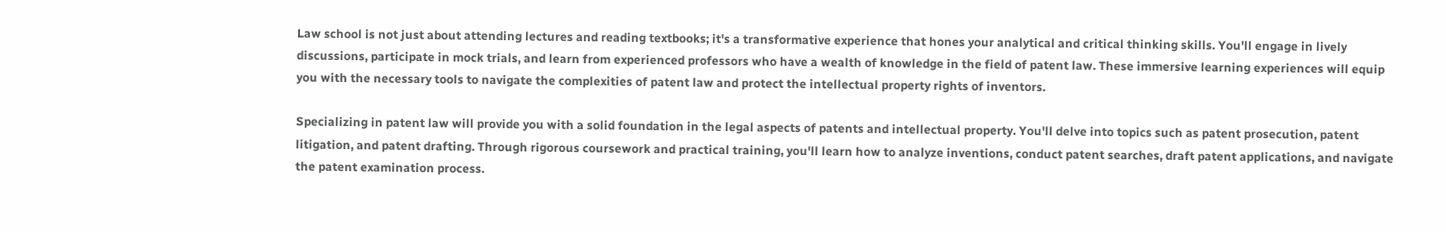Law school is not just about attending lectures and reading textbooks; it's a transformative experience that hones your analytical and critical thinking skills. You'll engage in lively discussions, participate in mock trials, and learn from experienced professors who have a wealth of knowledge in the field of patent law. These immersive learning experiences will equip you with the necessary tools to navigate the complexities of patent law and protect the intellectual property rights of inventors.

Specializing in patent law will provide you with a solid foundation in the legal aspects of patents and intellectual property. You'll delve into topics such as patent prosecution, patent litigation, and patent drafting. Through rigorous coursework and practical training, you'll learn how to analyze inventions, conduct patent searches, draft patent applications, and navigate the patent examination process.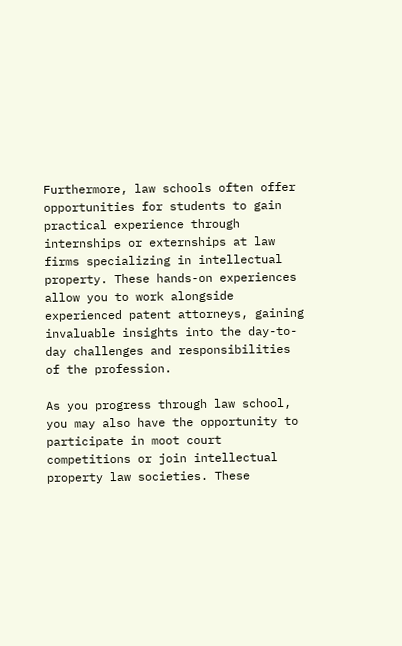Furthermore, law schools often offer opportunities for students to gain practical experience through internships or externships at law firms specializing in intellectual property. These hands-on experiences allow you to work alongside experienced patent attorneys, gaining invaluable insights into the day-to-day challenges and responsibilities of the profession.

As you progress through law school, you may also have the opportunity to participate in moot court competitions or join intellectual property law societies. These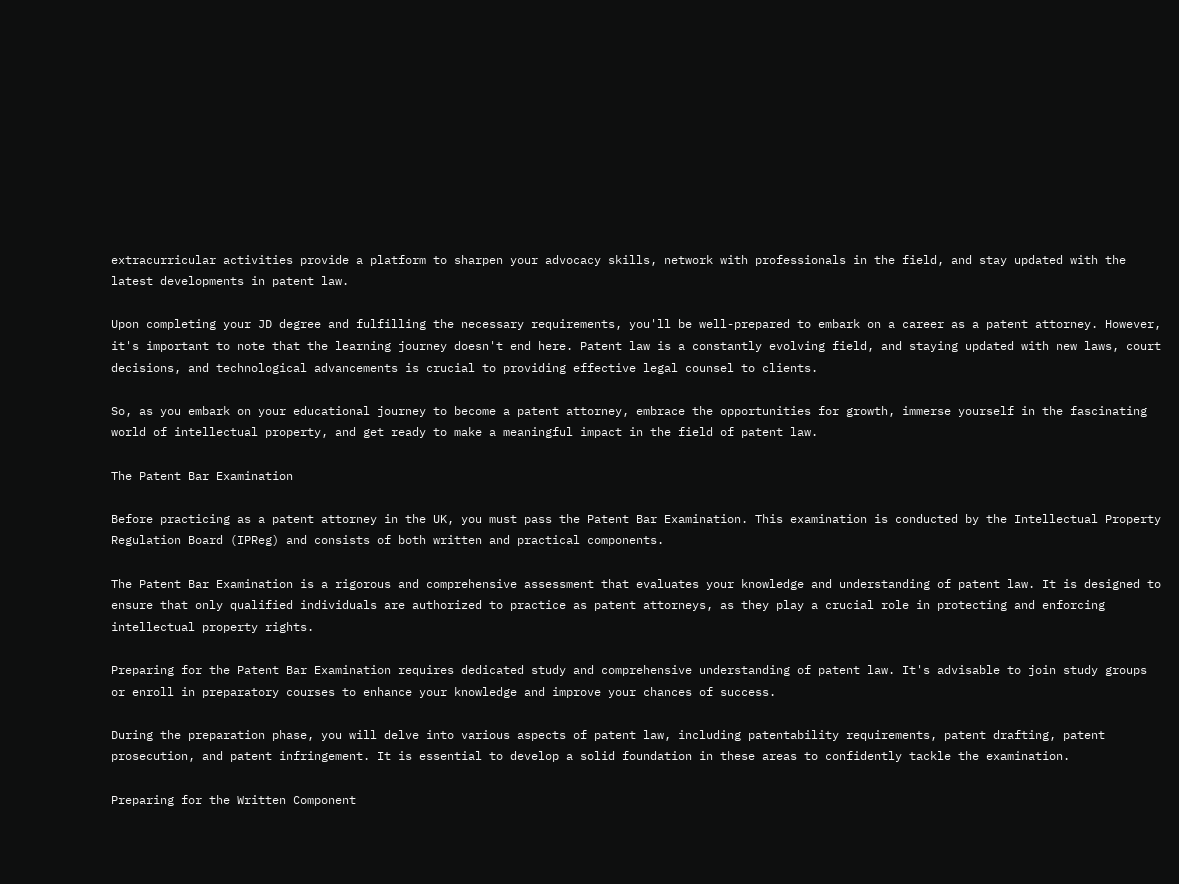extracurricular activities provide a platform to sharpen your advocacy skills, network with professionals in the field, and stay updated with the latest developments in patent law.

Upon completing your JD degree and fulfilling the necessary requirements, you'll be well-prepared to embark on a career as a patent attorney. However, it's important to note that the learning journey doesn't end here. Patent law is a constantly evolving field, and staying updated with new laws, court decisions, and technological advancements is crucial to providing effective legal counsel to clients.

So, as you embark on your educational journey to become a patent attorney, embrace the opportunities for growth, immerse yourself in the fascinating world of intellectual property, and get ready to make a meaningful impact in the field of patent law.

The Patent Bar Examination

Before practicing as a patent attorney in the UK, you must pass the Patent Bar Examination. This examination is conducted by the Intellectual Property Regulation Board (IPReg) and consists of both written and practical components.

The Patent Bar Examination is a rigorous and comprehensive assessment that evaluates your knowledge and understanding of patent law. It is designed to ensure that only qualified individuals are authorized to practice as patent attorneys, as they play a crucial role in protecting and enforcing intellectual property rights.

Preparing for the Patent Bar Examination requires dedicated study and comprehensive understanding of patent law. It's advisable to join study groups or enroll in preparatory courses to enhance your knowledge and improve your chances of success.

During the preparation phase, you will delve into various aspects of patent law, including patentability requirements, patent drafting, patent prosecution, and patent infringement. It is essential to develop a solid foundation in these areas to confidently tackle the examination.

Preparing for the Written Component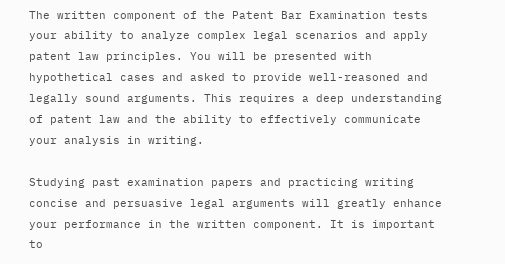The written component of the Patent Bar Examination tests your ability to analyze complex legal scenarios and apply patent law principles. You will be presented with hypothetical cases and asked to provide well-reasoned and legally sound arguments. This requires a deep understanding of patent law and the ability to effectively communicate your analysis in writing.

Studying past examination papers and practicing writing concise and persuasive legal arguments will greatly enhance your performance in the written component. It is important to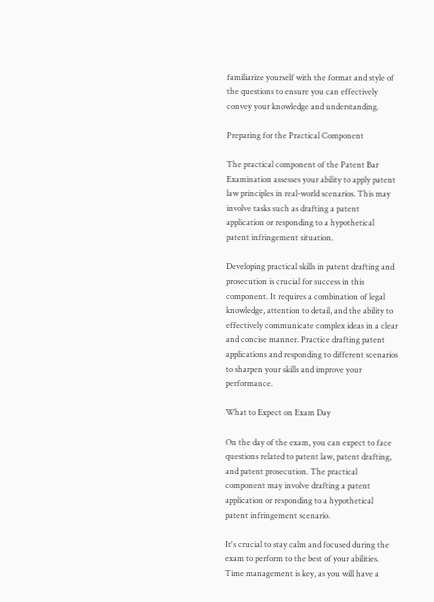familiarize yourself with the format and style of the questions to ensure you can effectively convey your knowledge and understanding.

Preparing for the Practical Component

The practical component of the Patent Bar Examination assesses your ability to apply patent law principles in real-world scenarios. This may involve tasks such as drafting a patent application or responding to a hypothetical patent infringement situation.

Developing practical skills in patent drafting and prosecution is crucial for success in this component. It requires a combination of legal knowledge, attention to detail, and the ability to effectively communicate complex ideas in a clear and concise manner. Practice drafting patent applications and responding to different scenarios to sharpen your skills and improve your performance.

What to Expect on Exam Day

On the day of the exam, you can expect to face questions related to patent law, patent drafting, and patent prosecution. The practical component may involve drafting a patent application or responding to a hypothetical patent infringement scenario.

It's crucial to stay calm and focused during the exam to perform to the best of your abilities. Time management is key, as you will have a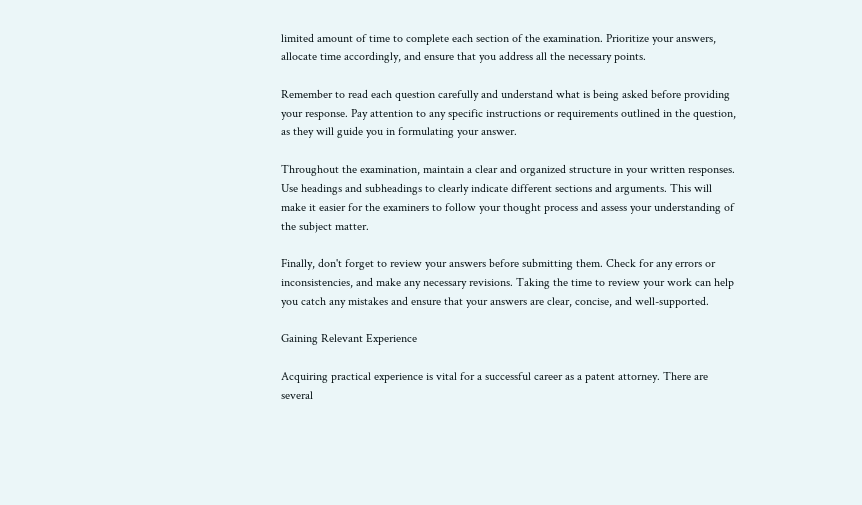limited amount of time to complete each section of the examination. Prioritize your answers, allocate time accordingly, and ensure that you address all the necessary points.

Remember to read each question carefully and understand what is being asked before providing your response. Pay attention to any specific instructions or requirements outlined in the question, as they will guide you in formulating your answer.

Throughout the examination, maintain a clear and organized structure in your written responses. Use headings and subheadings to clearly indicate different sections and arguments. This will make it easier for the examiners to follow your thought process and assess your understanding of the subject matter.

Finally, don't forget to review your answers before submitting them. Check for any errors or inconsistencies, and make any necessary revisions. Taking the time to review your work can help you catch any mistakes and ensure that your answers are clear, concise, and well-supported.

Gaining Relevant Experience

Acquiring practical experience is vital for a successful career as a patent attorney. There are several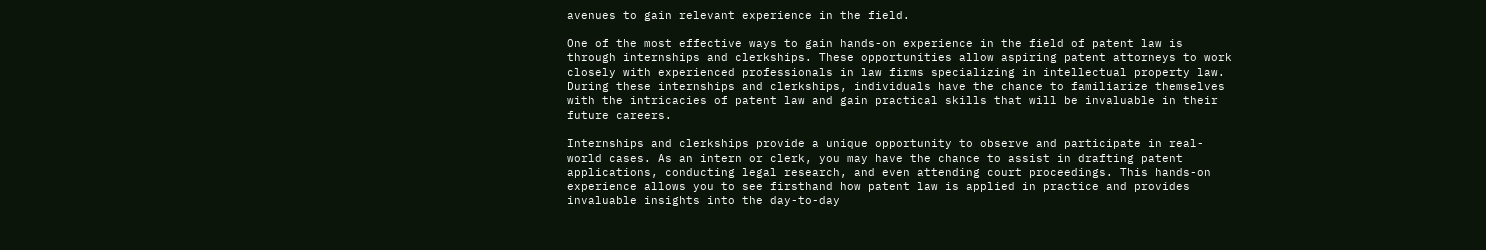avenues to gain relevant experience in the field.

One of the most effective ways to gain hands-on experience in the field of patent law is through internships and clerkships. These opportunities allow aspiring patent attorneys to work closely with experienced professionals in law firms specializing in intellectual property law. During these internships and clerkships, individuals have the chance to familiarize themselves with the intricacies of patent law and gain practical skills that will be invaluable in their future careers.

Internships and clerkships provide a unique opportunity to observe and participate in real-world cases. As an intern or clerk, you may have the chance to assist in drafting patent applications, conducting legal research, and even attending court proceedings. This hands-on experience allows you to see firsthand how patent law is applied in practice and provides invaluable insights into the day-to-day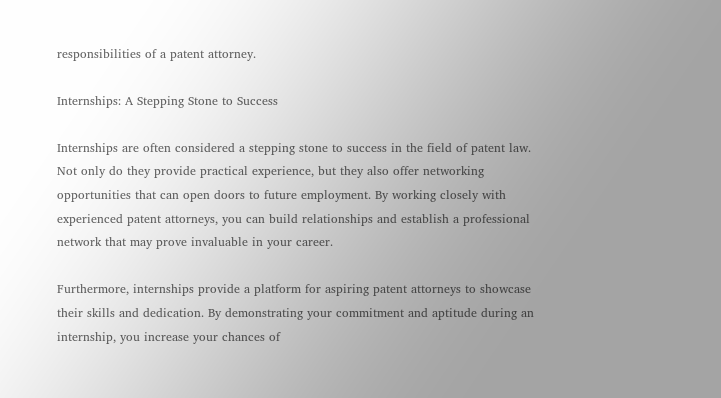responsibilities of a patent attorney.

Internships: A Stepping Stone to Success

Internships are often considered a stepping stone to success in the field of patent law. Not only do they provide practical experience, but they also offer networking opportunities that can open doors to future employment. By working closely with experienced patent attorneys, you can build relationships and establish a professional network that may prove invaluable in your career.

Furthermore, internships provide a platform for aspiring patent attorneys to showcase their skills and dedication. By demonstrating your commitment and aptitude during an internship, you increase your chances of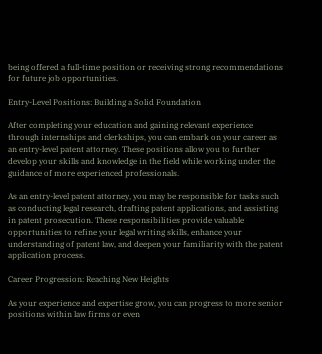being offered a full-time position or receiving strong recommendations for future job opportunities.

Entry-Level Positions: Building a Solid Foundation

After completing your education and gaining relevant experience through internships and clerkships, you can embark on your career as an entry-level patent attorney. These positions allow you to further develop your skills and knowledge in the field while working under the guidance of more experienced professionals.

As an entry-level patent attorney, you may be responsible for tasks such as conducting legal research, drafting patent applications, and assisting in patent prosecution. These responsibilities provide valuable opportunities to refine your legal writing skills, enhance your understanding of patent law, and deepen your familiarity with the patent application process.

Career Progression: Reaching New Heights

As your experience and expertise grow, you can progress to more senior positions within law firms or even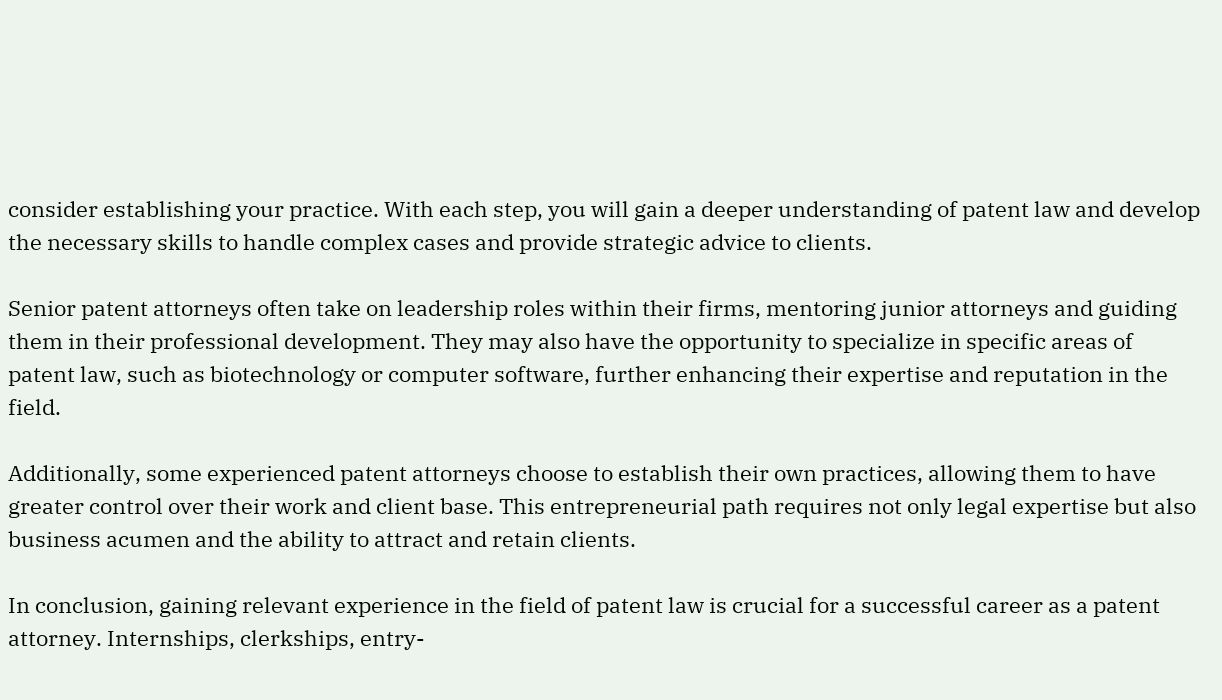consider establishing your practice. With each step, you will gain a deeper understanding of patent law and develop the necessary skills to handle complex cases and provide strategic advice to clients.

Senior patent attorneys often take on leadership roles within their firms, mentoring junior attorneys and guiding them in their professional development. They may also have the opportunity to specialize in specific areas of patent law, such as biotechnology or computer software, further enhancing their expertise and reputation in the field.

Additionally, some experienced patent attorneys choose to establish their own practices, allowing them to have greater control over their work and client base. This entrepreneurial path requires not only legal expertise but also business acumen and the ability to attract and retain clients.

In conclusion, gaining relevant experience in the field of patent law is crucial for a successful career as a patent attorney. Internships, clerkships, entry-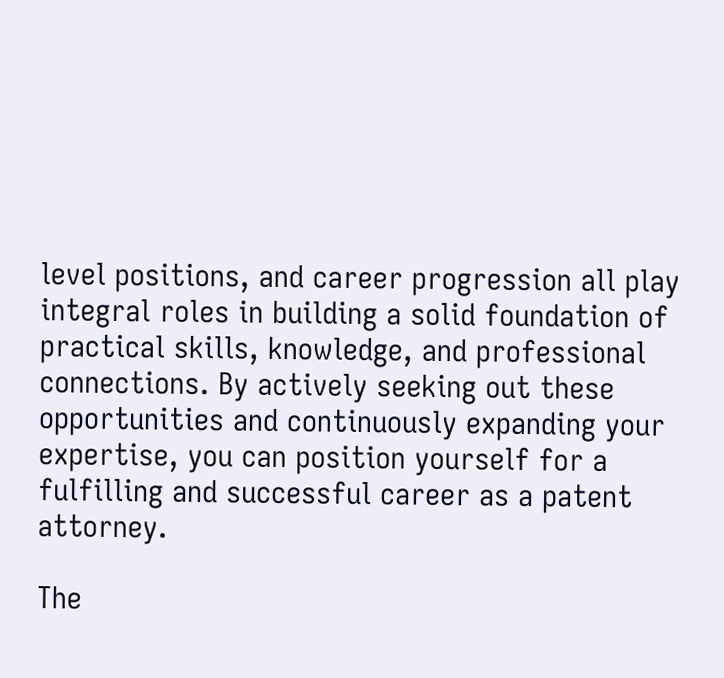level positions, and career progression all play integral roles in building a solid foundation of practical skills, knowledge, and professional connections. By actively seeking out these opportunities and continuously expanding your expertise, you can position yourself for a fulfilling and successful career as a patent attorney.

The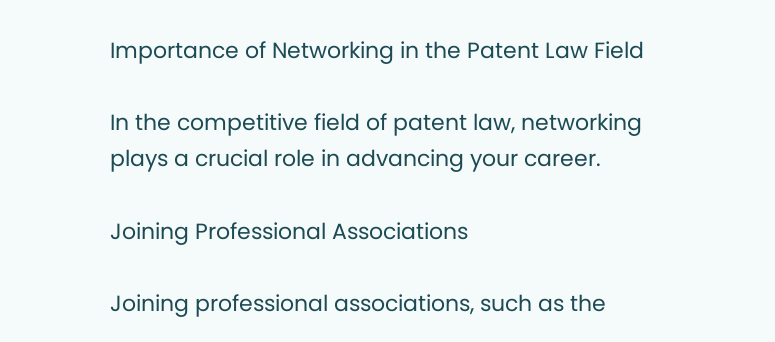Importance of Networking in the Patent Law Field

In the competitive field of patent law, networking plays a crucial role in advancing your career.

Joining Professional Associations

Joining professional associations, such as the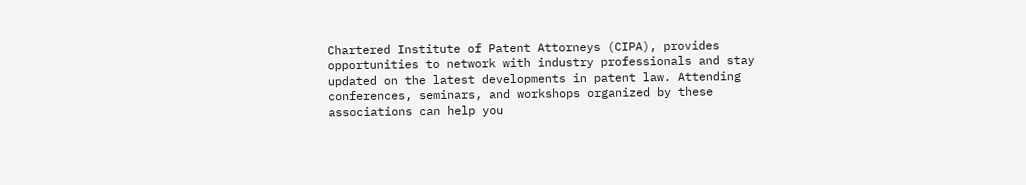Chartered Institute of Patent Attorneys (CIPA), provides opportunities to network with industry professionals and stay updated on the latest developments in patent law. Attending conferences, seminars, and workshops organized by these associations can help you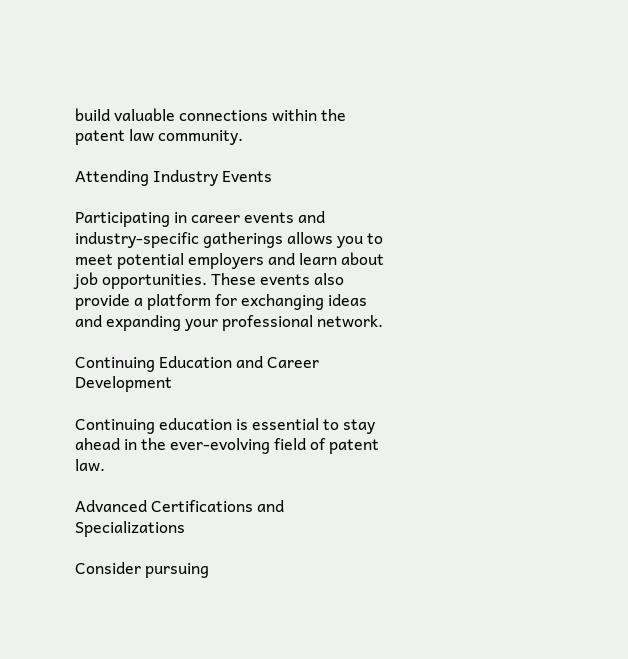build valuable connections within the patent law community.

Attending Industry Events

Participating in career events and industry-specific gatherings allows you to meet potential employers and learn about job opportunities. These events also provide a platform for exchanging ideas and expanding your professional network.

Continuing Education and Career Development

Continuing education is essential to stay ahead in the ever-evolving field of patent law.

Advanced Certifications and Specializations

Consider pursuing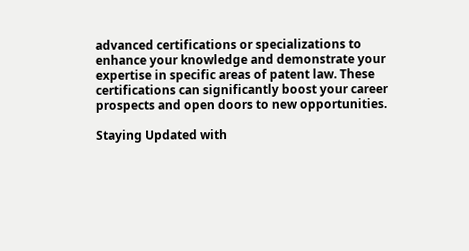advanced certifications or specializations to enhance your knowledge and demonstrate your expertise in specific areas of patent law. These certifications can significantly boost your career prospects and open doors to new opportunities.

Staying Updated with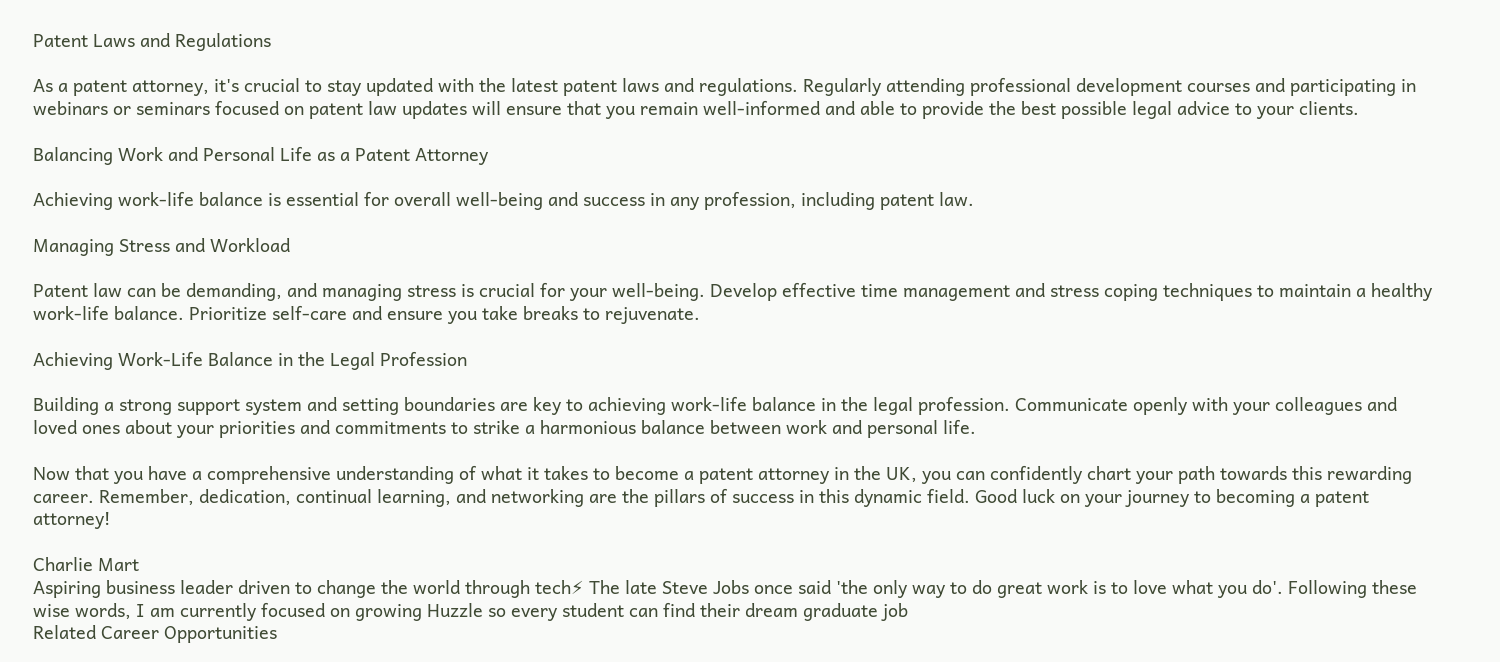Patent Laws and Regulations

As a patent attorney, it's crucial to stay updated with the latest patent laws and regulations. Regularly attending professional development courses and participating in webinars or seminars focused on patent law updates will ensure that you remain well-informed and able to provide the best possible legal advice to your clients.

Balancing Work and Personal Life as a Patent Attorney

Achieving work-life balance is essential for overall well-being and success in any profession, including patent law.

Managing Stress and Workload

Patent law can be demanding, and managing stress is crucial for your well-being. Develop effective time management and stress coping techniques to maintain a healthy work-life balance. Prioritize self-care and ensure you take breaks to rejuvenate.

Achieving Work-Life Balance in the Legal Profession

Building a strong support system and setting boundaries are key to achieving work-life balance in the legal profession. Communicate openly with your colleagues and loved ones about your priorities and commitments to strike a harmonious balance between work and personal life.

Now that you have a comprehensive understanding of what it takes to become a patent attorney in the UK, you can confidently chart your path towards this rewarding career. Remember, dedication, continual learning, and networking are the pillars of success in this dynamic field. Good luck on your journey to becoming a patent attorney!

Charlie Mart
Aspiring business leader driven to change the world through tech⚡ The late Steve Jobs once said 'the only way to do great work is to love what you do'. Following these wise words, I am currently focused on growing Huzzle so every student can find their dream graduate job
Related Career Opportunities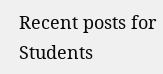Recent posts for Students